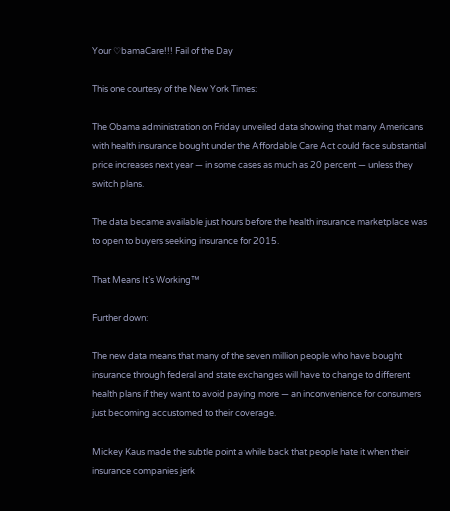Your ♡bamaCare!!! Fail of the Day

This one courtesy of the New York Times:

The Obama administration on Friday unveiled data showing that many Americans with health insurance bought under the Affordable Care Act could face substantial price increases next year — in some cases as much as 20 percent — unless they switch plans.

The data became available just hours before the health insurance marketplace was to open to buyers seeking insurance for 2015.

That Means It’s Working™

Further down:

The new data means that many of the seven million people who have bought insurance through federal and state exchanges will have to change to different health plans if they want to avoid paying more — an inconvenience for consumers just becoming accustomed to their coverage.

Mickey Kaus made the subtle point a while back that people hate it when their insurance companies jerk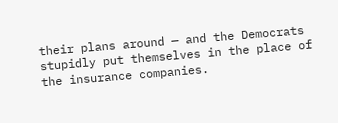their plans around — and the Democrats stupidly put themselves in the place of the insurance companies.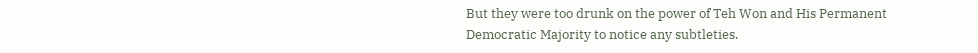But they were too drunk on the power of Teh Won and His Permanent Democratic Majority to notice any subtleties.